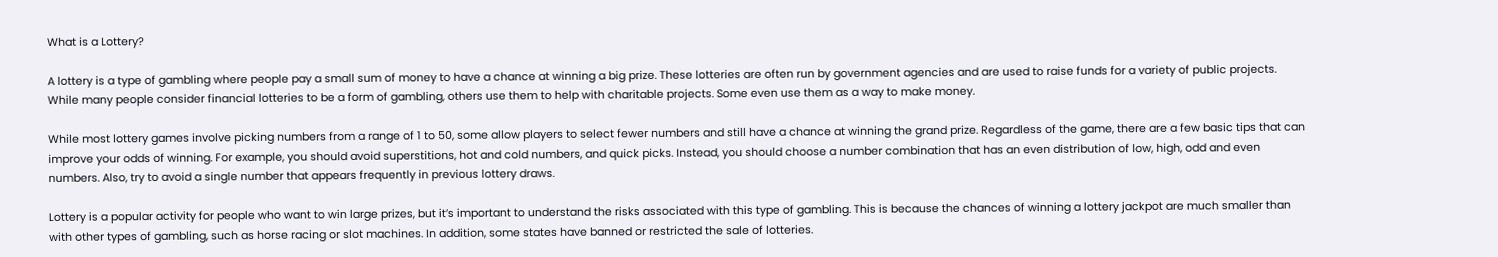What is a Lottery?

A lottery is a type of gambling where people pay a small sum of money to have a chance at winning a big prize. These lotteries are often run by government agencies and are used to raise funds for a variety of public projects. While many people consider financial lotteries to be a form of gambling, others use them to help with charitable projects. Some even use them as a way to make money.

While most lottery games involve picking numbers from a range of 1 to 50, some allow players to select fewer numbers and still have a chance at winning the grand prize. Regardless of the game, there are a few basic tips that can improve your odds of winning. For example, you should avoid superstitions, hot and cold numbers, and quick picks. Instead, you should choose a number combination that has an even distribution of low, high, odd and even numbers. Also, try to avoid a single number that appears frequently in previous lottery draws.

Lottery is a popular activity for people who want to win large prizes, but it’s important to understand the risks associated with this type of gambling. This is because the chances of winning a lottery jackpot are much smaller than with other types of gambling, such as horse racing or slot machines. In addition, some states have banned or restricted the sale of lotteries.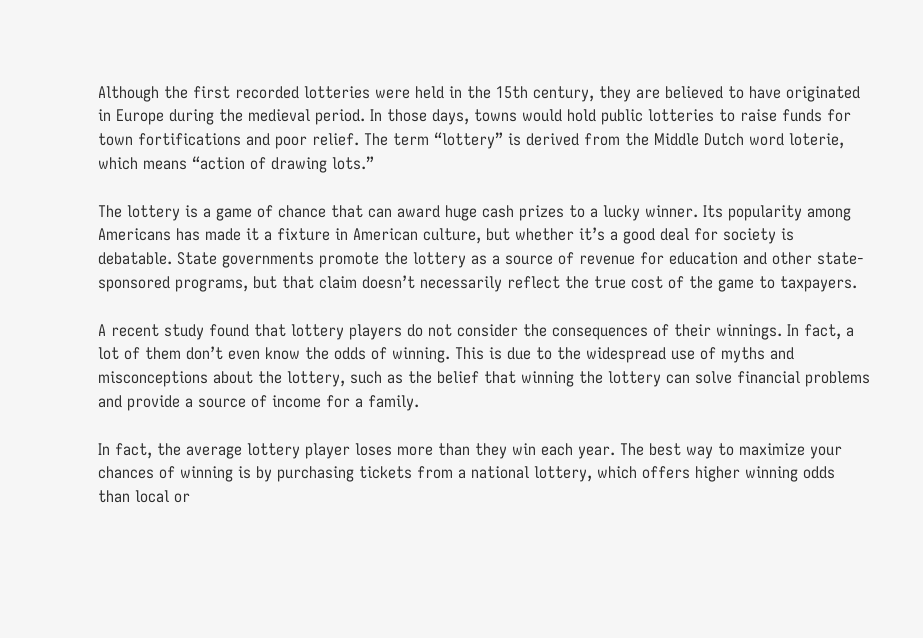Although the first recorded lotteries were held in the 15th century, they are believed to have originated in Europe during the medieval period. In those days, towns would hold public lotteries to raise funds for town fortifications and poor relief. The term “lottery” is derived from the Middle Dutch word loterie, which means “action of drawing lots.”

The lottery is a game of chance that can award huge cash prizes to a lucky winner. Its popularity among Americans has made it a fixture in American culture, but whether it’s a good deal for society is debatable. State governments promote the lottery as a source of revenue for education and other state-sponsored programs, but that claim doesn’t necessarily reflect the true cost of the game to taxpayers.

A recent study found that lottery players do not consider the consequences of their winnings. In fact, a lot of them don’t even know the odds of winning. This is due to the widespread use of myths and misconceptions about the lottery, such as the belief that winning the lottery can solve financial problems and provide a source of income for a family.

In fact, the average lottery player loses more than they win each year. The best way to maximize your chances of winning is by purchasing tickets from a national lottery, which offers higher winning odds than local or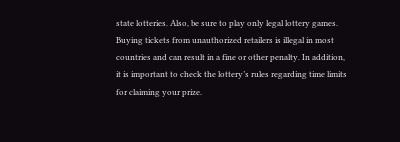state lotteries. Also, be sure to play only legal lottery games. Buying tickets from unauthorized retailers is illegal in most countries and can result in a fine or other penalty. In addition, it is important to check the lottery’s rules regarding time limits for claiming your prize.